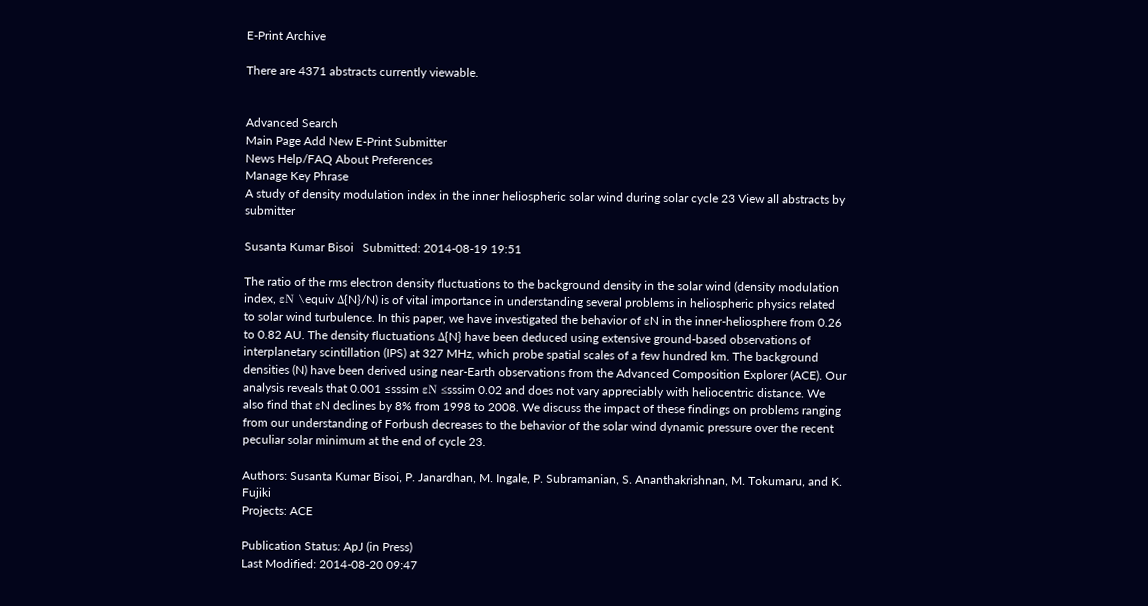E-Print Archive

There are 4371 abstracts currently viewable.


Advanced Search
Main Page Add New E-Print Submitter
News Help/FAQ About Preferences
Manage Key Phrase
A study of density modulation index in the inner heliospheric solar wind during solar cycle 23 View all abstracts by submitter

Susanta Kumar Bisoi   Submitted: 2014-08-19 19:51

The ratio of the rms electron density fluctuations to the background density in the solar wind (density modulation index, εN \equiv Δ{N}/N) is of vital importance in understanding several problems in heliospheric physics related to solar wind turbulence. In this paper, we have investigated the behavior of εN in the inner-heliosphere from 0.26 to 0.82 AU. The density fluctuations Δ{N} have been deduced using extensive ground-based observations of interplanetary scintillation (IPS) at 327 MHz, which probe spatial scales of a few hundred km. The background densities (N) have been derived using near-Earth observations from the Advanced Composition Explorer (ACE). Our analysis reveals that 0.001 ≤sssim εN ≤sssim 0.02 and does not vary appreciably with heliocentric distance. We also find that εN declines by 8% from 1998 to 2008. We discuss the impact of these findings on problems ranging from our understanding of Forbush decreases to the behavior of the solar wind dynamic pressure over the recent peculiar solar minimum at the end of cycle 23.

Authors: Susanta Kumar Bisoi, P. Janardhan, M. Ingale, P. Subramanian, S. Ananthakrishnan, M. Tokumaru, and K. Fujiki
Projects: ACE

Publication Status: ApJ (in Press)
Last Modified: 2014-08-20 09:47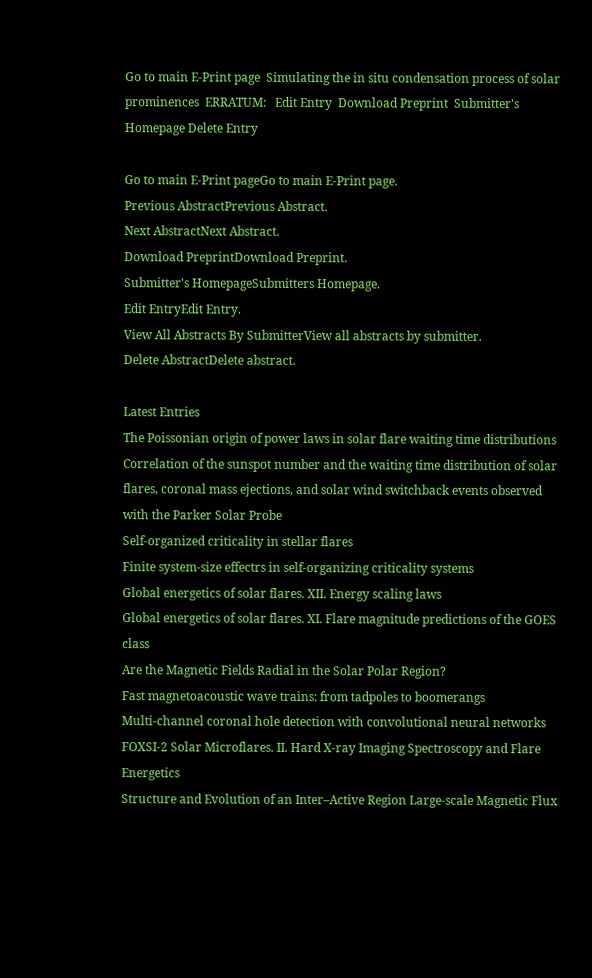Go to main E-Print page  Simulating the in situ condensation process of solar prominences  ERRATUM:   Edit Entry  Download Preprint  Submitter's Homepage Delete Entry

Go to main E-Print pageGo to main E-Print page.
Previous AbstractPrevious Abstract.
Next AbstractNext Abstract.
Download PreprintDownload Preprint.
Submitter's HomepageSubmitters Homepage.
Edit EntryEdit Entry.
View All Abstracts By SubmitterView all abstracts by submitter.
Delete AbstractDelete abstract.

Latest Entries
The Poissonian origin of power laws in solar flare waiting time distributions
Correlation of the sunspot number and the waiting time distribution of solar flares, coronal mass ejections, and solar wind switchback events observed with the Parker Solar Probe
Self-organized criticality in stellar flares
Finite system-size effectrs in self-organizing criticality systems
Global energetics of solar flares. XII. Energy scaling laws
Global energetics of solar flares. XI. Flare magnitude predictions of the GOES class
Are the Magnetic Fields Radial in the Solar Polar Region?
Fast magnetoacoustic wave trains: from tadpoles to boomerangs
Multi-channel coronal hole detection with convolutional neural networks
FOXSI-2 Solar Microflares. II. Hard X-ray Imaging Spectroscopy and Flare Energetics
Structure and Evolution of an Inter–Active Region Large-scale Magnetic Flux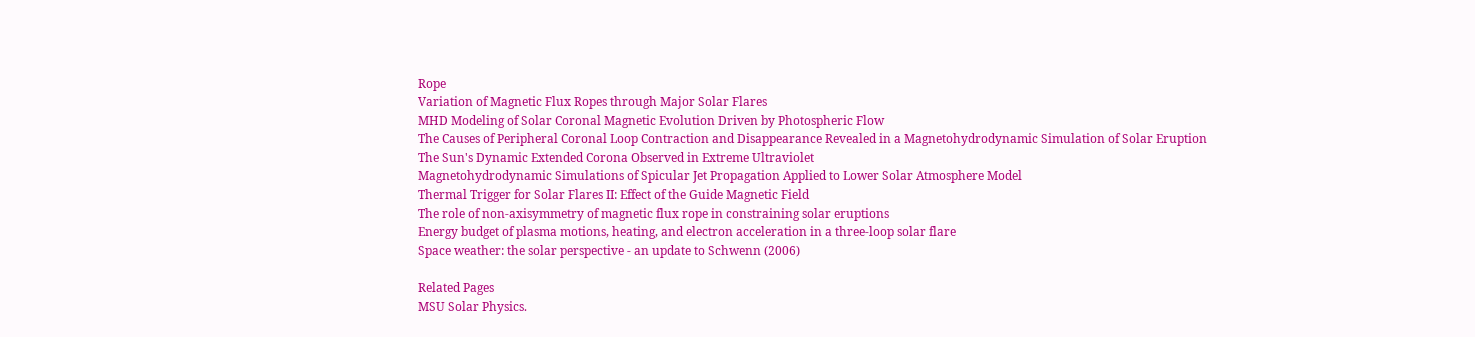Rope
Variation of Magnetic Flux Ropes through Major Solar Flares
MHD Modeling of Solar Coronal Magnetic Evolution Driven by Photospheric Flow
The Causes of Peripheral Coronal Loop Contraction and Disappearance Revealed in a Magnetohydrodynamic Simulation of Solar Eruption
The Sun's Dynamic Extended Corona Observed in Extreme Ultraviolet
Magnetohydrodynamic Simulations of Spicular Jet Propagation Applied to Lower Solar Atmosphere Model
Thermal Trigger for Solar Flares II: Effect of the Guide Magnetic Field
The role of non-axisymmetry of magnetic flux rope in constraining solar eruptions
Energy budget of plasma motions, heating, and electron acceleration in a three-loop solar flare
Space weather: the solar perspective - an update to Schwenn (2006)

Related Pages
MSU Solar Physics.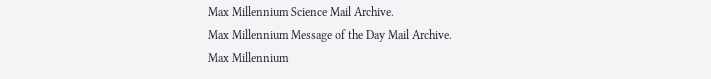Max Millennium Science Mail Archive.
Max Millennium Message of the Day Mail Archive.
Max Millennium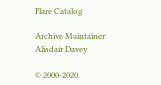Flare Catalog

Archive Maintainer
Alisdair Davey

© 2000-2020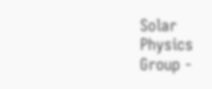Solar Physics Group -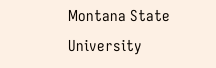Montana State University